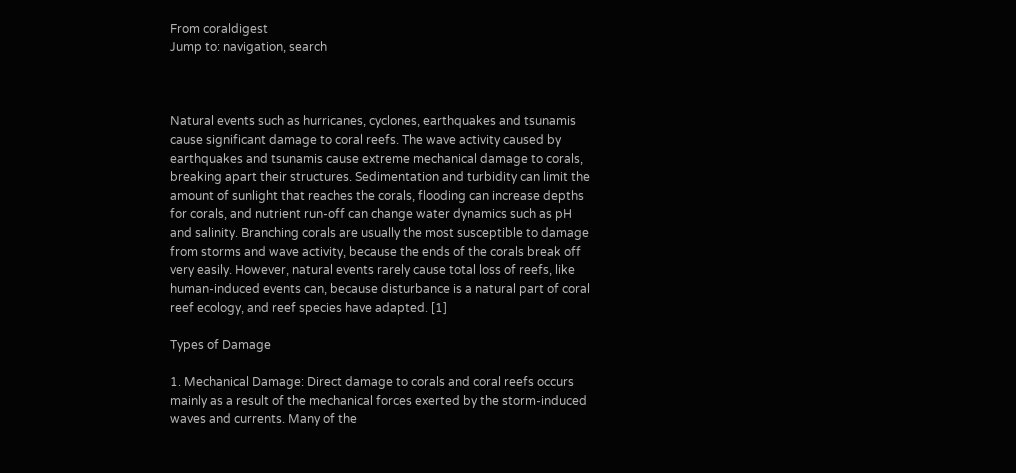From coraldigest
Jump to: navigation, search



Natural events such as hurricanes, cyclones, earthquakes and tsunamis cause significant damage to coral reefs. The wave activity caused by earthquakes and tsunamis cause extreme mechanical damage to corals, breaking apart their structures. Sedimentation and turbidity can limit the amount of sunlight that reaches the corals, flooding can increase depths for corals, and nutrient run-off can change water dynamics such as pH and salinity. Branching corals are usually the most susceptible to damage from storms and wave activity, because the ends of the corals break off very easily. However, natural events rarely cause total loss of reefs, like human-induced events can, because disturbance is a natural part of coral reef ecology, and reef species have adapted. [1]

Types of Damage

1. Mechanical Damage: Direct damage to corals and coral reefs occurs mainly as a result of the mechanical forces exerted by the storm-induced waves and currents. Many of the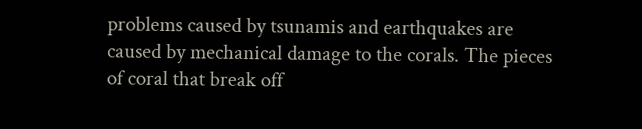problems caused by tsunamis and earthquakes are caused by mechanical damage to the corals. The pieces of coral that break off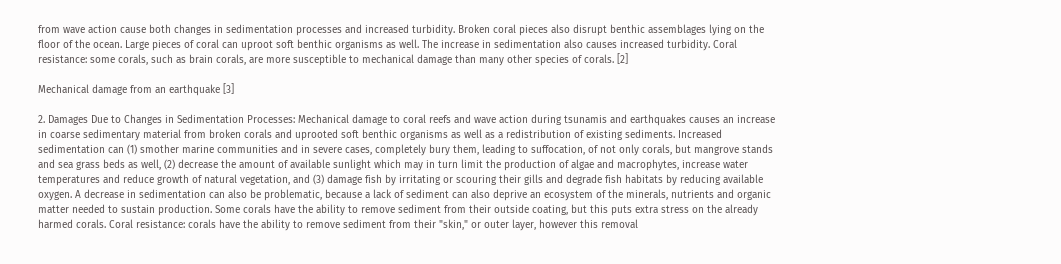from wave action cause both changes in sedimentation processes and increased turbidity. Broken coral pieces also disrupt benthic assemblages lying on the floor of the ocean. Large pieces of coral can uproot soft benthic organisms as well. The increase in sedimentation also causes increased turbidity. Coral resistance: some corals, such as brain corals, are more susceptible to mechanical damage than many other species of corals. [2]

Mechanical damage from an earthquake [3]

2. Damages Due to Changes in Sedimentation Processes: Mechanical damage to coral reefs and wave action during tsunamis and earthquakes causes an increase in coarse sedimentary material from broken corals and uprooted soft benthic organisms as well as a redistribution of existing sediments. Increased sedimentation can (1) smother marine communities and in severe cases, completely bury them, leading to suffocation, of not only corals, but mangrove stands and sea grass beds as well, (2) decrease the amount of available sunlight which may in turn limit the production of algae and macrophytes, increase water temperatures and reduce growth of natural vegetation, and (3) damage fish by irritating or scouring their gills and degrade fish habitats by reducing available oxygen. A decrease in sedimentation can also be problematic, because a lack of sediment can also deprive an ecosystem of the minerals, nutrients and organic matter needed to sustain production. Some corals have the ability to remove sediment from their outside coating, but this puts extra stress on the already harmed corals. Coral resistance: corals have the ability to remove sediment from their "skin," or outer layer, however this removal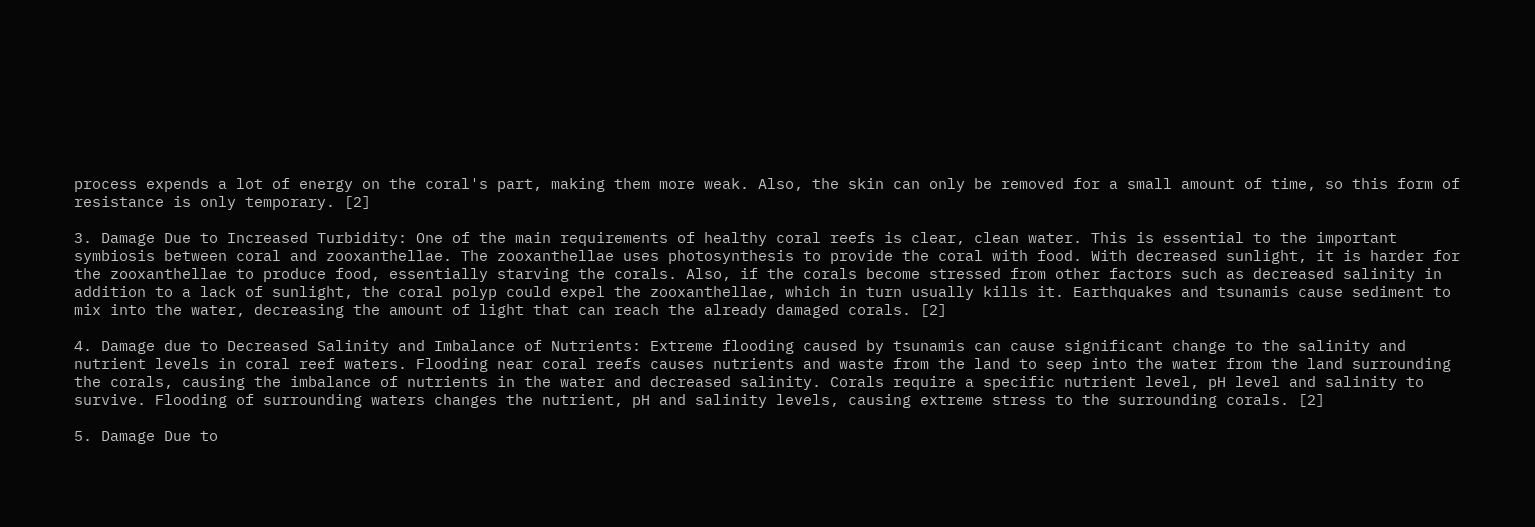process expends a lot of energy on the coral's part, making them more weak. Also, the skin can only be removed for a small amount of time, so this form of resistance is only temporary. [2]

3. Damage Due to Increased Turbidity: One of the main requirements of healthy coral reefs is clear, clean water. This is essential to the important symbiosis between coral and zooxanthellae. The zooxanthellae uses photosynthesis to provide the coral with food. With decreased sunlight, it is harder for the zooxanthellae to produce food, essentially starving the corals. Also, if the corals become stressed from other factors such as decreased salinity in addition to a lack of sunlight, the coral polyp could expel the zooxanthellae, which in turn usually kills it. Earthquakes and tsunamis cause sediment to mix into the water, decreasing the amount of light that can reach the already damaged corals. [2]

4. Damage due to Decreased Salinity and Imbalance of Nutrients: Extreme flooding caused by tsunamis can cause significant change to the salinity and nutrient levels in coral reef waters. Flooding near coral reefs causes nutrients and waste from the land to seep into the water from the land surrounding the corals, causing the imbalance of nutrients in the water and decreased salinity. Corals require a specific nutrient level, pH level and salinity to survive. Flooding of surrounding waters changes the nutrient, pH and salinity levels, causing extreme stress to the surrounding corals. [2]

5. Damage Due to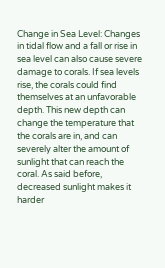Change in Sea Level: Changes in tidal flow and a fall or rise in sea level can also cause severe damage to corals. If sea levels rise, the corals could find themselves at an unfavorable depth. This new depth can change the temperature that the corals are in, and can severely alter the amount of sunlight that can reach the coral. As said before, decreased sunlight makes it harder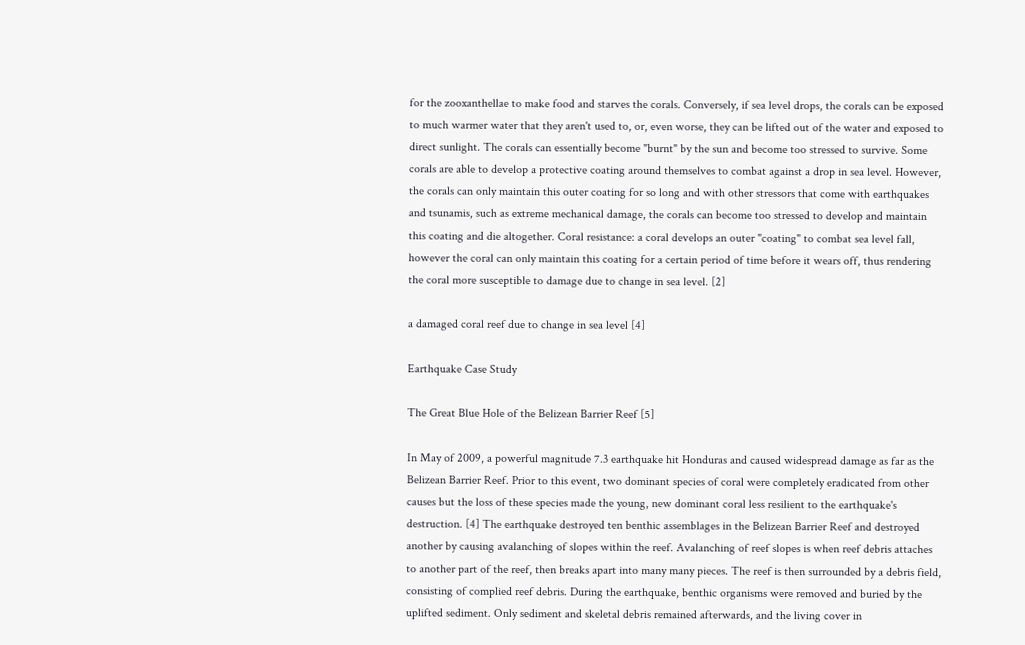for the zooxanthellae to make food and starves the corals. Conversely, if sea level drops, the corals can be exposed to much warmer water that they aren't used to, or, even worse, they can be lifted out of the water and exposed to direct sunlight. The corals can essentially become "burnt" by the sun and become too stressed to survive. Some corals are able to develop a protective coating around themselves to combat against a drop in sea level. However, the corals can only maintain this outer coating for so long and with other stressors that come with earthquakes and tsunamis, such as extreme mechanical damage, the corals can become too stressed to develop and maintain this coating and die altogether. Coral resistance: a coral develops an outer "coating" to combat sea level fall, however the coral can only maintain this coating for a certain period of time before it wears off, thus rendering the coral more susceptible to damage due to change in sea level. [2]

a damaged coral reef due to change in sea level [4]

Earthquake Case Study

The Great Blue Hole of the Belizean Barrier Reef [5]

In May of 2009, a powerful magnitude 7.3 earthquake hit Honduras and caused widespread damage as far as the Belizean Barrier Reef. Prior to this event, two dominant species of coral were completely eradicated from other causes but the loss of these species made the young, new dominant coral less resilient to the earthquake's destruction. [4] The earthquake destroyed ten benthic assemblages in the Belizean Barrier Reef and destroyed another by causing avalanching of slopes within the reef. Avalanching of reef slopes is when reef debris attaches to another part of the reef, then breaks apart into many many pieces. The reef is then surrounded by a debris field, consisting of complied reef debris. During the earthquake, benthic organisms were removed and buried by the uplifted sediment. Only sediment and skeletal debris remained afterwards, and the living cover in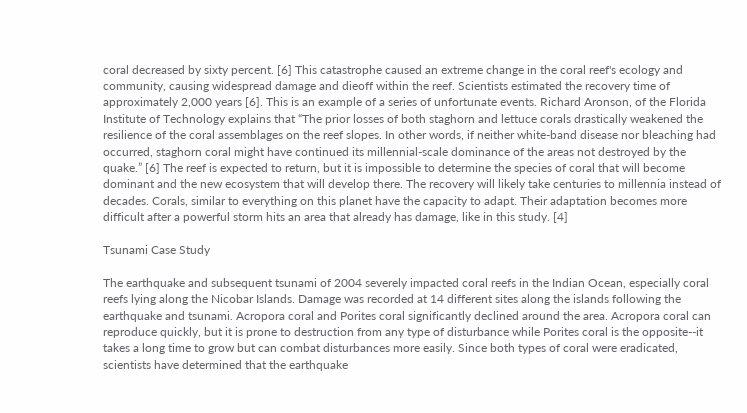coral decreased by sixty percent. [6] This catastrophe caused an extreme change in the coral reef's ecology and community, causing widespread damage and dieoff within the reef. Scientists estimated the recovery time of approximately 2,000 years [6]. This is an example of a series of unfortunate events. Richard Aronson, of the Florida Institute of Technology explains that “The prior losses of both staghorn and lettuce corals drastically weakened the resilience of the coral assemblages on the reef slopes. In other words, if neither white-band disease nor bleaching had occurred, staghorn coral might have continued its millennial-scale dominance of the areas not destroyed by the quake.” [6] The reef is expected to return, but it is impossible to determine the species of coral that will become dominant and the new ecosystem that will develop there. The recovery will likely take centuries to millennia instead of decades. Corals, similar to everything on this planet have the capacity to adapt. Their adaptation becomes more difficult after a powerful storm hits an area that already has damage, like in this study. [4]

Tsunami Case Study

The earthquake and subsequent tsunami of 2004 severely impacted coral reefs in the Indian Ocean, especially coral reefs lying along the Nicobar Islands. Damage was recorded at 14 different sites along the islands following the earthquake and tsunami. Acropora coral and Porites coral significantly declined around the area. Acropora coral can reproduce quickly, but it is prone to destruction from any type of disturbance while Porites coral is the opposite--it takes a long time to grow but can combat disturbances more easily. Since both types of coral were eradicated, scientists have determined that the earthquake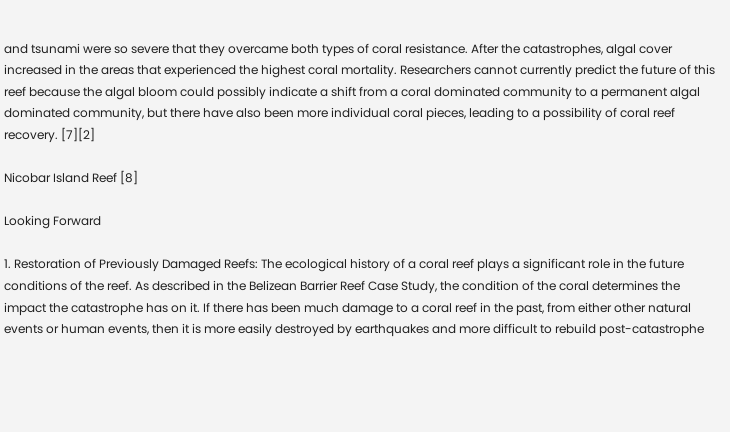and tsunami were so severe that they overcame both types of coral resistance. After the catastrophes, algal cover increased in the areas that experienced the highest coral mortality. Researchers cannot currently predict the future of this reef because the algal bloom could possibly indicate a shift from a coral dominated community to a permanent algal dominated community, but there have also been more individual coral pieces, leading to a possibility of coral reef recovery. [7][2]

Nicobar Island Reef [8]

Looking Forward

1. Restoration of Previously Damaged Reefs: The ecological history of a coral reef plays a significant role in the future conditions of the reef. As described in the Belizean Barrier Reef Case Study, the condition of the coral determines the impact the catastrophe has on it. If there has been much damage to a coral reef in the past, from either other natural events or human events, then it is more easily destroyed by earthquakes and more difficult to rebuild post-catastrophe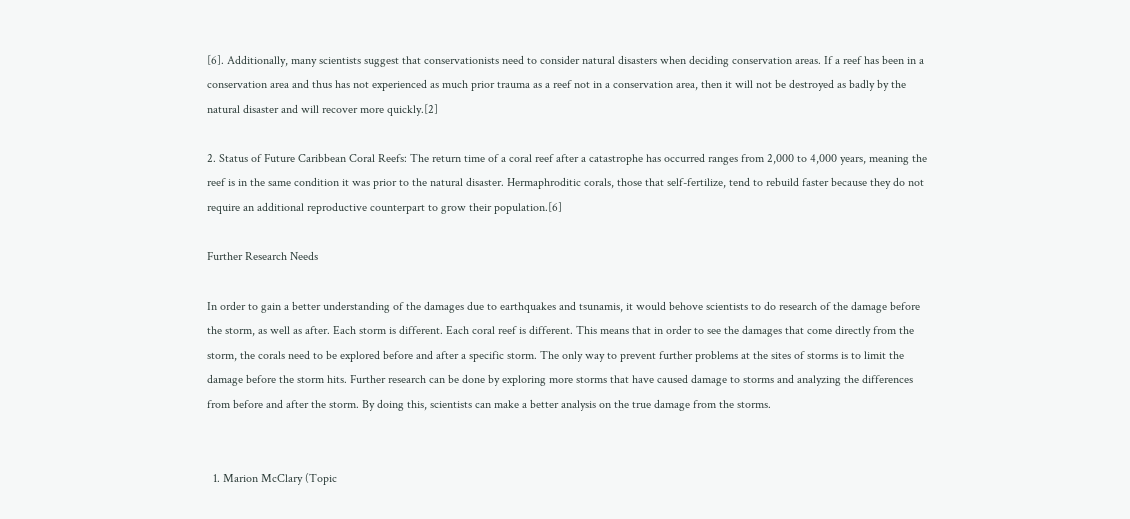[6]. Additionally, many scientists suggest that conservationists need to consider natural disasters when deciding conservation areas. If a reef has been in a conservation area and thus has not experienced as much prior trauma as a reef not in a conservation area, then it will not be destroyed as badly by the natural disaster and will recover more quickly.[2]

2. Status of Future Caribbean Coral Reefs: The return time of a coral reef after a catastrophe has occurred ranges from 2,000 to 4,000 years, meaning the reef is in the same condition it was prior to the natural disaster. Hermaphroditic corals, those that self-fertilize, tend to rebuild faster because they do not require an additional reproductive counterpart to grow their population.[6]

Further Research Needs

In order to gain a better understanding of the damages due to earthquakes and tsunamis, it would behove scientists to do research of the damage before the storm, as well as after. Each storm is different. Each coral reef is different. This means that in order to see the damages that come directly from the storm, the corals need to be explored before and after a specific storm. The only way to prevent further problems at the sites of storms is to limit the damage before the storm hits. Further research can be done by exploring more storms that have caused damage to storms and analyzing the differences from before and after the storm. By doing this, scientists can make a better analysis on the true damage from the storms.


  1. Marion McClary (Topic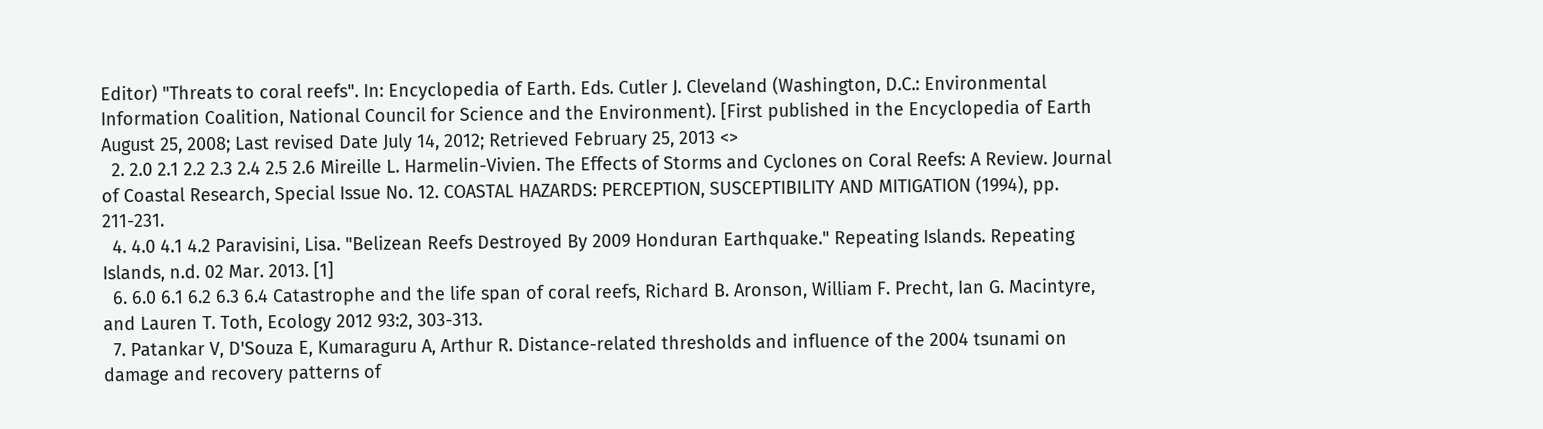Editor) "Threats to coral reefs". In: Encyclopedia of Earth. Eds. Cutler J. Cleveland (Washington, D.C.: Environmental Information Coalition, National Council for Science and the Environment). [First published in the Encyclopedia of Earth August 25, 2008; Last revised Date July 14, 2012; Retrieved February 25, 2013 <>
  2. 2.0 2.1 2.2 2.3 2.4 2.5 2.6 Mireille L. Harmelin-Vivien. The Effects of Storms and Cyclones on Coral Reefs: A Review. Journal of Coastal Research, Special Issue No. 12. COASTAL HAZARDS: PERCEPTION, SUSCEPTIBILITY AND MITIGATION (1994), pp. 211-231.
  4. 4.0 4.1 4.2 Paravisini, Lisa. "Belizean Reefs Destroyed By 2009 Honduran Earthquake." Repeating Islands. Repeating Islands, n.d. 02 Mar. 2013. [1]
  6. 6.0 6.1 6.2 6.3 6.4 Catastrophe and the life span of coral reefs, Richard B. Aronson, William F. Precht, Ian G. Macintyre, and Lauren T. Toth, Ecology 2012 93:2, 303-313.
  7. Patankar V, D'Souza E, Kumaraguru A, Arthur R. Distance-related thresholds and influence of the 2004 tsunami on damage and recovery patterns of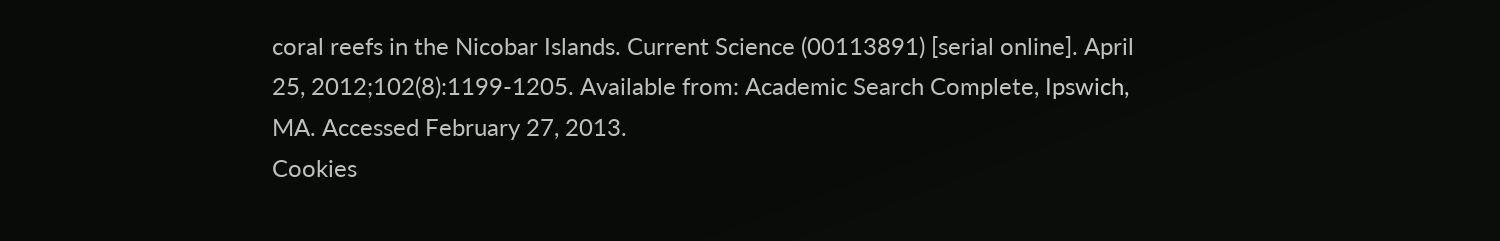coral reefs in the Nicobar Islands. Current Science (00113891) [serial online]. April 25, 2012;102(8):1199-1205. Available from: Academic Search Complete, Ipswich, MA. Accessed February 27, 2013.
Cookies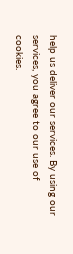help us deliver our services. By using our services, you agree to our use of cookies.